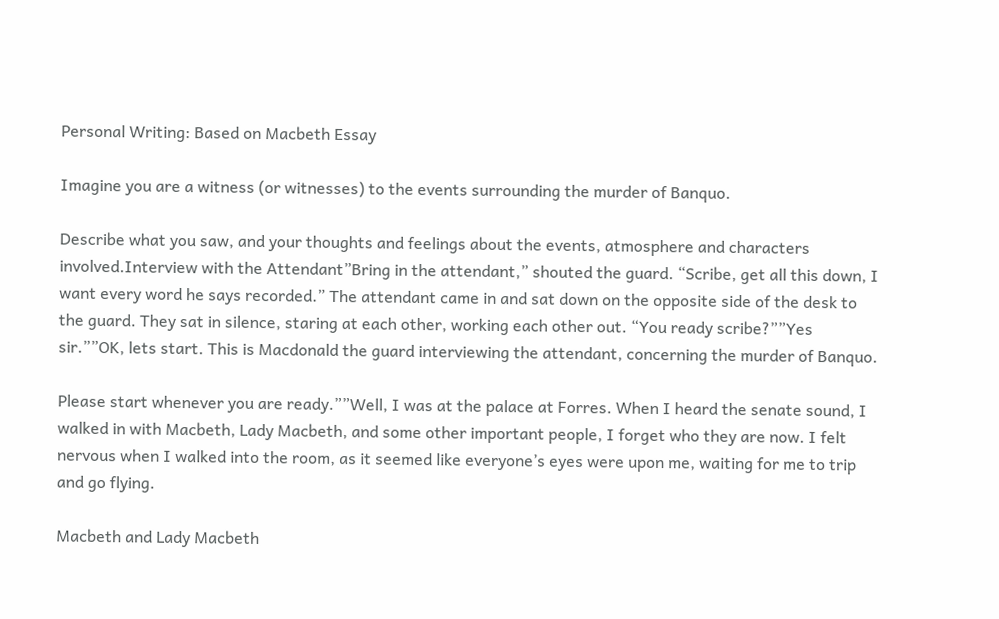Personal Writing: Based on Macbeth Essay

Imagine you are a witness (or witnesses) to the events surrounding the murder of Banquo.

Describe what you saw, and your thoughts and feelings about the events, atmosphere and characters involved.Interview with the Attendant”Bring in the attendant,” shouted the guard. “Scribe, get all this down, I want every word he says recorded.” The attendant came in and sat down on the opposite side of the desk to the guard. They sat in silence, staring at each other, working each other out. “You ready scribe?””Yes sir.””OK, lets start. This is Macdonald the guard interviewing the attendant, concerning the murder of Banquo.

Please start whenever you are ready.””Well, I was at the palace at Forres. When I heard the senate sound, I walked in with Macbeth, Lady Macbeth, and some other important people, I forget who they are now. I felt nervous when I walked into the room, as it seemed like everyone’s eyes were upon me, waiting for me to trip and go flying.

Macbeth and Lady Macbeth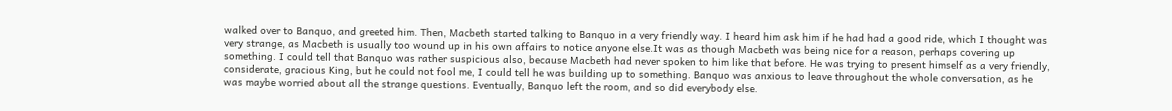walked over to Banquo, and greeted him. Then, Macbeth started talking to Banquo in a very friendly way. I heard him ask him if he had had a good ride, which I thought was very strange, as Macbeth is usually too wound up in his own affairs to notice anyone else.It was as though Macbeth was being nice for a reason, perhaps covering up something. I could tell that Banquo was rather suspicious also, because Macbeth had never spoken to him like that before. He was trying to present himself as a very friendly, considerate, gracious King, but he could not fool me, I could tell he was building up to something. Banquo was anxious to leave throughout the whole conversation, as he was maybe worried about all the strange questions. Eventually, Banquo left the room, and so did everybody else.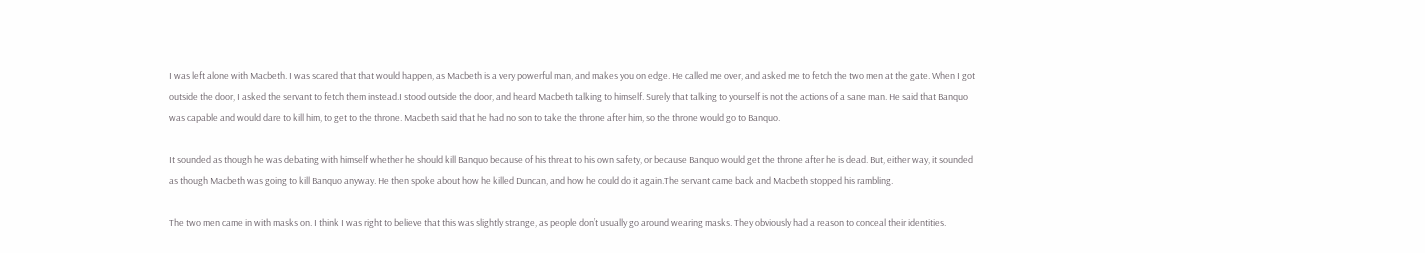I was left alone with Macbeth. I was scared that that would happen, as Macbeth is a very powerful man, and makes you on edge. He called me over, and asked me to fetch the two men at the gate. When I got outside the door, I asked the servant to fetch them instead.I stood outside the door, and heard Macbeth talking to himself. Surely that talking to yourself is not the actions of a sane man. He said that Banquo was capable and would dare to kill him, to get to the throne. Macbeth said that he had no son to take the throne after him, so the throne would go to Banquo.

It sounded as though he was debating with himself whether he should kill Banquo because of his threat to his own safety, or because Banquo would get the throne after he is dead. But, either way, it sounded as though Macbeth was going to kill Banquo anyway. He then spoke about how he killed Duncan, and how he could do it again.The servant came back and Macbeth stopped his rambling.

The two men came in with masks on. I think I was right to believe that this was slightly strange, as people don’t usually go around wearing masks. They obviously had a reason to conceal their identities.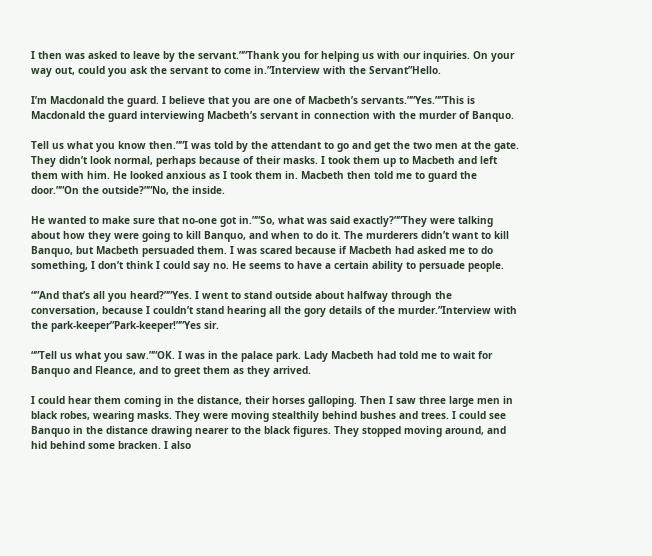I then was asked to leave by the servant.””Thank you for helping us with our inquiries. On your way out, could you ask the servant to come in.”Interview with the Servant”Hello.

I’m Macdonald the guard. I believe that you are one of Macbeth’s servants.””Yes.””This is Macdonald the guard interviewing Macbeth’s servant in connection with the murder of Banquo.

Tell us what you know then.””I was told by the attendant to go and get the two men at the gate. They didn’t look normal, perhaps because of their masks. I took them up to Macbeth and left them with him. He looked anxious as I took them in. Macbeth then told me to guard the door.””On the outside?””No, the inside.

He wanted to make sure that no-one got in.””So, what was said exactly?””They were talking about how they were going to kill Banquo, and when to do it. The murderers didn’t want to kill Banquo, but Macbeth persuaded them. I was scared because if Macbeth had asked me to do something, I don’t think I could say no. He seems to have a certain ability to persuade people.

“”And that’s all you heard?””Yes. I went to stand outside about halfway through the conversation, because I couldn’t stand hearing all the gory details of the murder.”Interview with the park-keeper”Park-keeper!””Yes sir.

“”Tell us what you saw.””OK. I was in the palace park. Lady Macbeth had told me to wait for Banquo and Fleance, and to greet them as they arrived.

I could hear them coming in the distance, their horses galloping. Then I saw three large men in black robes, wearing masks. They were moving stealthily behind bushes and trees. I could see Banquo in the distance drawing nearer to the black figures. They stopped moving around, and hid behind some bracken. I also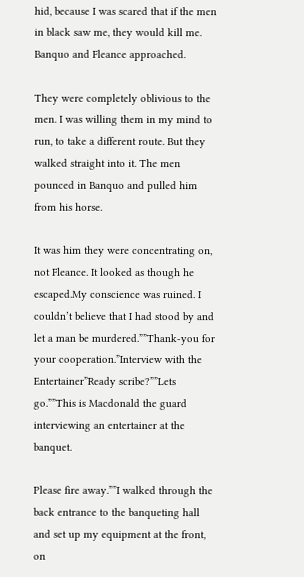hid, because I was scared that if the men in black saw me, they would kill me. Banquo and Fleance approached.

They were completely oblivious to the men. I was willing them in my mind to run, to take a different route. But they walked straight into it. The men pounced in Banquo and pulled him from his horse.

It was him they were concentrating on, not Fleance. It looked as though he escaped.My conscience was ruined. I couldn’t believe that I had stood by and let a man be murdered.””Thank-you for your cooperation.”Interview with the Entertainer”Ready scribe?””Lets go.””This is Macdonald the guard interviewing an entertainer at the banquet.

Please fire away.””I walked through the back entrance to the banqueting hall and set up my equipment at the front, on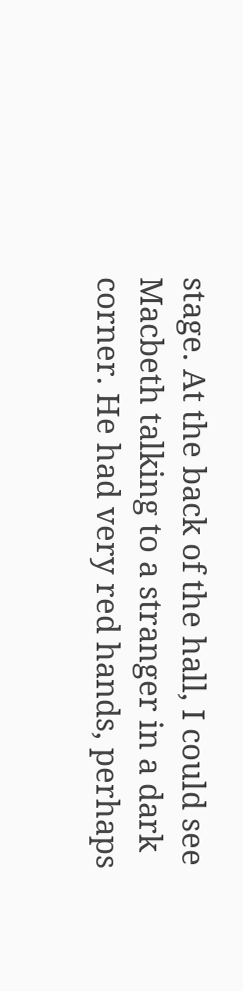stage. At the back of the hall, I could see Macbeth talking to a stranger in a dark corner. He had very red hands, perhaps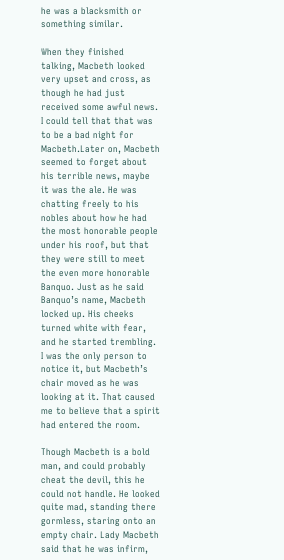he was a blacksmith or something similar.

When they finished talking, Macbeth looked very upset and cross, as though he had just received some awful news. I could tell that that was to be a bad night for Macbeth.Later on, Macbeth seemed to forget about his terrible news, maybe it was the ale. He was chatting freely to his nobles about how he had the most honorable people under his roof, but that they were still to meet the even more honorable Banquo. Just as he said Banquo’s name, Macbeth locked up. His cheeks turned white with fear, and he started trembling. I was the only person to notice it, but Macbeth’s chair moved as he was looking at it. That caused me to believe that a spirit had entered the room.

Though Macbeth is a bold man, and could probably cheat the devil, this he could not handle. He looked quite mad, standing there gormless, staring onto an empty chair. Lady Macbeth said that he was infirm,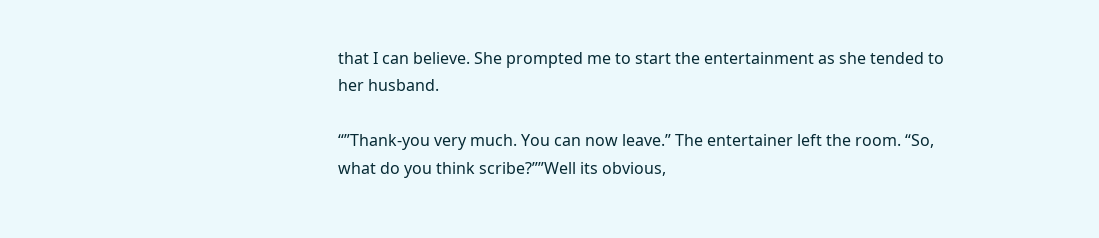that I can believe. She prompted me to start the entertainment as she tended to her husband.

“”Thank-you very much. You can now leave.” The entertainer left the room. “So, what do you think scribe?””Well its obvious,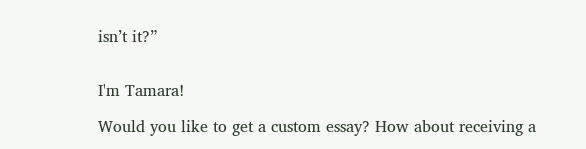isn’t it?”


I'm Tamara!

Would you like to get a custom essay? How about receiving a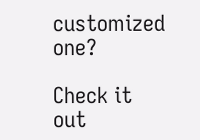customized one?

Check it out